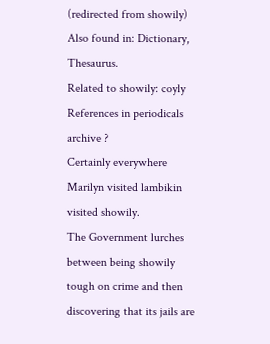(redirected from showily)
Also found in: Dictionary, Thesaurus.
Related to showily: coyly
References in periodicals archive ?
Certainly everywhere Marilyn visited lambikin visited showily.
The Government lurches between being showily tough on crime and then discovering that its jails are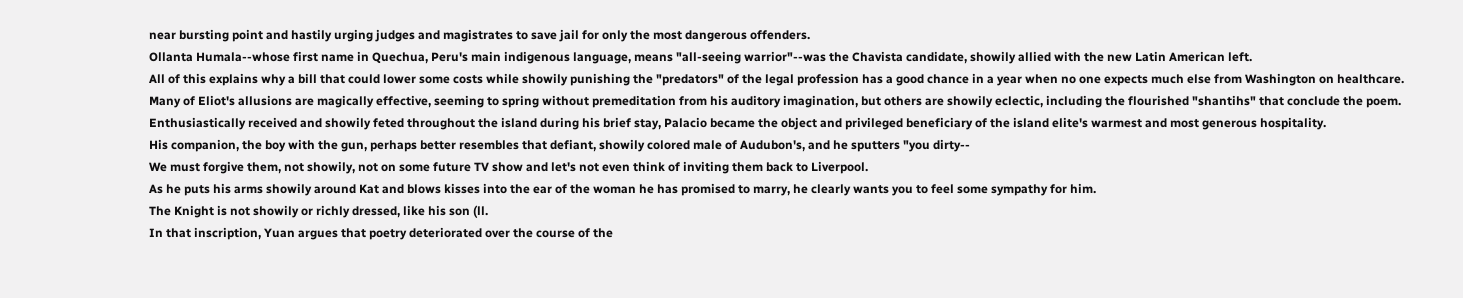near bursting point and hastily urging judges and magistrates to save jail for only the most dangerous offenders.
Ollanta Humala--whose first name in Quechua, Peru's main indigenous language, means "all-seeing warrior"--was the Chavista candidate, showily allied with the new Latin American left.
All of this explains why a bill that could lower some costs while showily punishing the "predators" of the legal profession has a good chance in a year when no one expects much else from Washington on healthcare.
Many of Eliot's allusions are magically effective, seeming to spring without premeditation from his auditory imagination, but others are showily eclectic, including the flourished "shantihs" that conclude the poem.
Enthusiastically received and showily feted throughout the island during his brief stay, Palacio became the object and privileged beneficiary of the island elite's warmest and most generous hospitality.
His companion, the boy with the gun, perhaps better resembles that defiant, showily colored male of Audubon's, and he sputters "you dirty--
We must forgive them, not showily, not on some future TV show and let's not even think of inviting them back to Liverpool.
As he puts his arms showily around Kat and blows kisses into the ear of the woman he has promised to marry, he clearly wants you to feel some sympathy for him.
The Knight is not showily or richly dressed, like his son (ll.
In that inscription, Yuan argues that poetry deteriorated over the course of the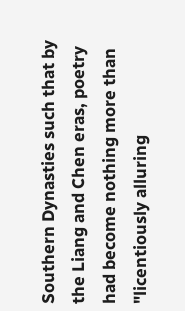Southern Dynasties such that by the Liang and Chen eras, poetry had become nothing more than "licentiously alluring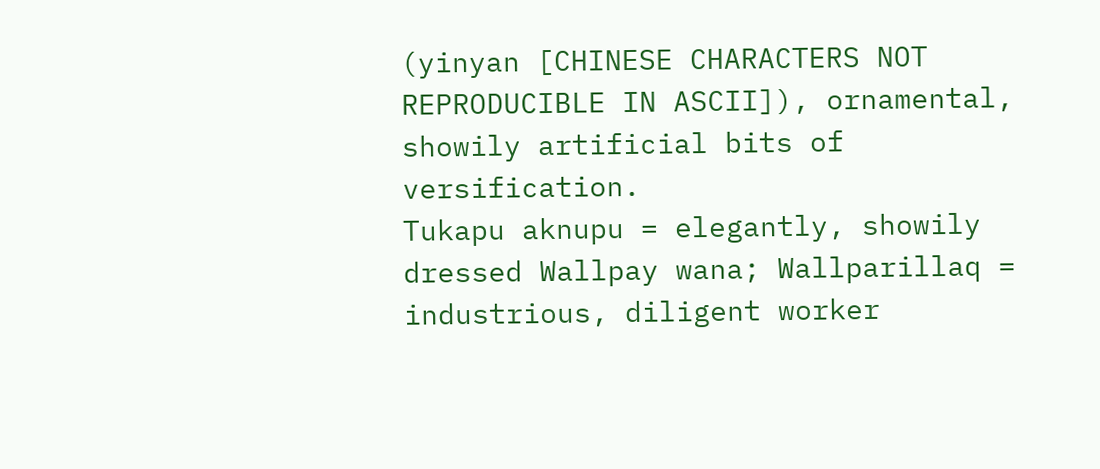(yinyan [CHINESE CHARACTERS NOT REPRODUCIBLE IN ASCII]), ornamental, showily artificial bits of versification.
Tukapu aknupu = elegantly, showily dressed Wallpay wana; Wallparillaq = industrious, diligent worker